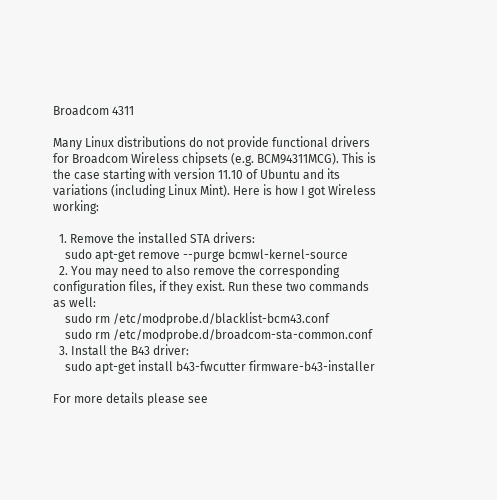Broadcom 4311

Many Linux distributions do not provide functional drivers for Broadcom Wireless chipsets (e.g. BCM94311MCG). This is the case starting with version 11.10 of Ubuntu and its variations (including Linux Mint). Here is how I got Wireless working:

  1. Remove the installed STA drivers:
    sudo apt-get remove --purge bcmwl-kernel-source
  2. You may need to also remove the corresponding configuration files, if they exist. Run these two commands as well:
    sudo rm /etc/modprobe.d/blacklist-bcm43.conf
    sudo rm /etc/modprobe.d/broadcom-sta-common.conf
  3. Install the B43 driver:
    sudo apt-get install b43-fwcutter firmware-b43-installer

For more details please see